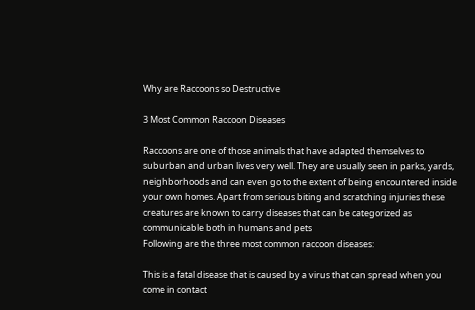Why are Raccoons so Destructive

3 Most Common Raccoon Diseases

Raccoons are one of those animals that have adapted themselves to suburban and urban lives very well. They are usually seen in parks, yards, neighborhoods and can even go to the extent of being encountered inside your own homes. Apart from serious biting and scratching injuries these creatures are known to carry diseases that can be categorized as communicable both in humans and pets
Following are the three most common raccoon diseases:

This is a fatal disease that is caused by a virus that can spread when you come in contact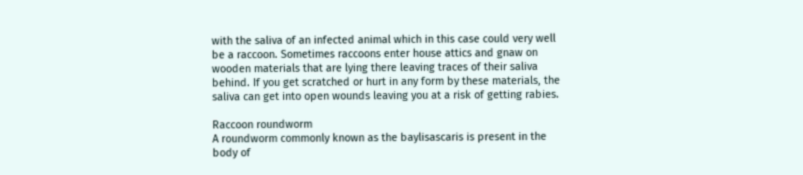with the saliva of an infected animal which in this case could very well be a raccoon. Sometimes raccoons enter house attics and gnaw on wooden materials that are lying there leaving traces of their saliva behind. If you get scratched or hurt in any form by these materials, the saliva can get into open wounds leaving you at a risk of getting rabies.

Raccoon roundworm
A roundworm commonly known as the baylisascaris is present in the body of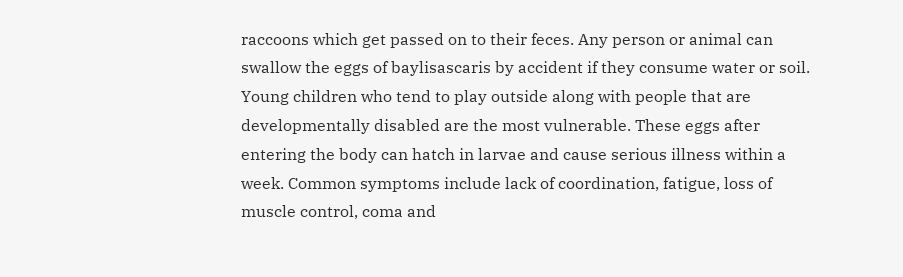raccoons which get passed on to their feces. Any person or animal can swallow the eggs of baylisascaris by accident if they consume water or soil. Young children who tend to play outside along with people that are developmentally disabled are the most vulnerable. These eggs after entering the body can hatch in larvae and cause serious illness within a week. Common symptoms include lack of coordination, fatigue, loss of muscle control, coma and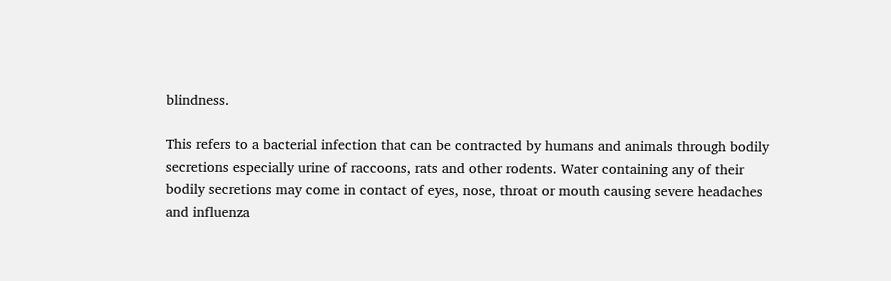blindness.

This refers to a bacterial infection that can be contracted by humans and animals through bodily secretions especially urine of raccoons, rats and other rodents. Water containing any of their bodily secretions may come in contact of eyes, nose, throat or mouth causing severe headaches and influenza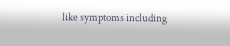like symptoms including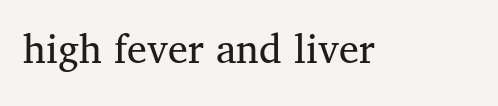high fever and liver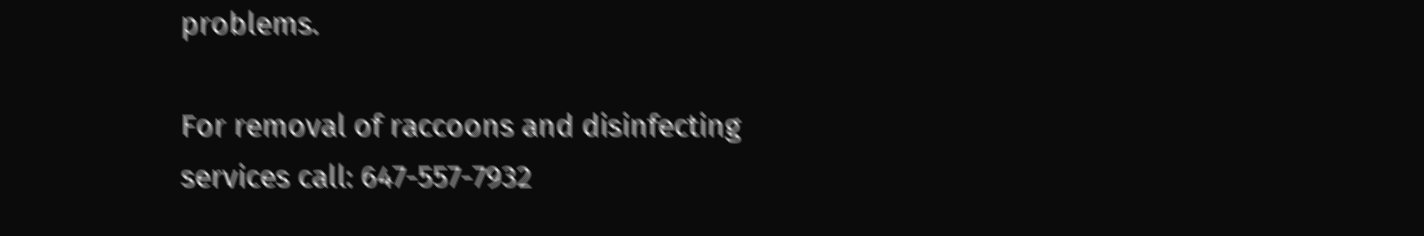problems.

For removal of raccoons and disinfecting services call: 647-557-7932